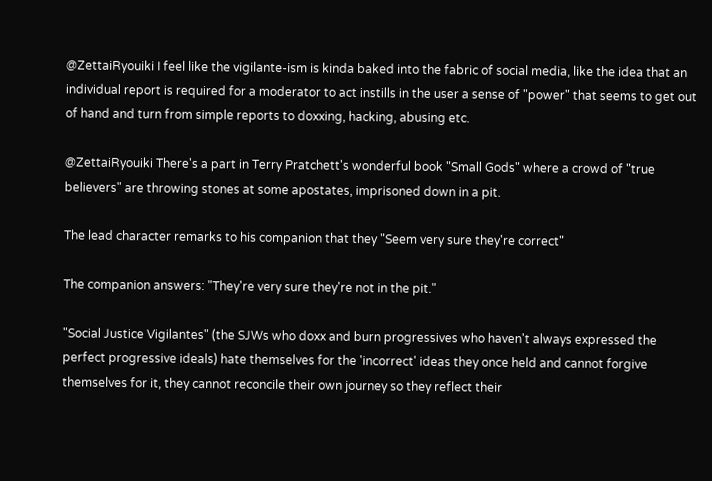@ZettaiRyouiki I feel like the vigilante-ism is kinda baked into the fabric of social media, like the idea that an individual report is required for a moderator to act instills in the user a sense of "power" that seems to get out of hand and turn from simple reports to doxxing, hacking, abusing etc.

@ZettaiRyouiki There's a part in Terry Pratchett's wonderful book "Small Gods" where a crowd of "true believers" are throwing stones at some apostates, imprisoned down in a pit.

The lead character remarks to his companion that they "Seem very sure they're correct"

The companion answers: "They're very sure they're not in the pit."

"Social Justice Vigilantes" (the SJWs who doxx and burn progressives who haven't always expressed the perfect progressive ideals) hate themselves for the 'incorrect' ideas they once held and cannot forgive themselves for it, they cannot reconcile their own journey so they reflect their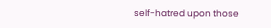self-hatred upon those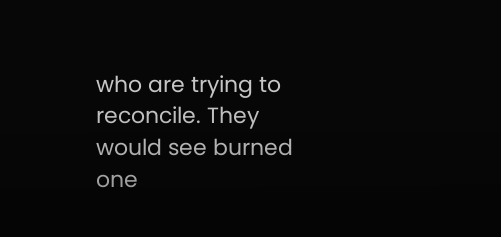who are trying to reconcile. They would see burned one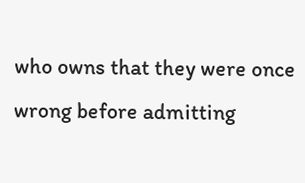who owns that they were once wrong before admitting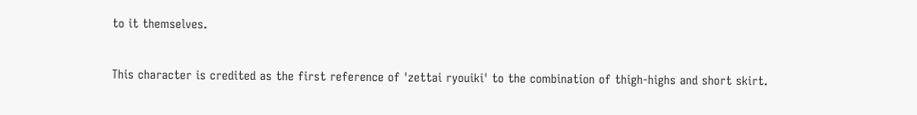to it themselves.

This character is credited as the first reference of 'zettai ryouiki' to the combination of thigh-highs and short skirt.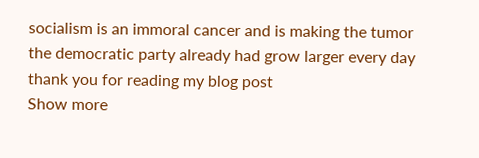socialism is an immoral cancer and is making the tumor the democratic party already had grow larger every day
thank you for reading my blog post
Show more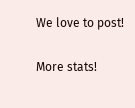We love to post!

More stats!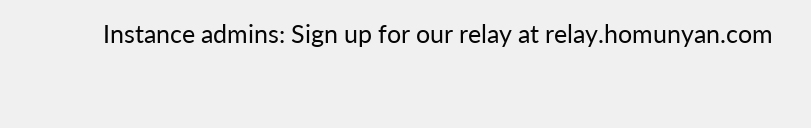Instance admins: Sign up for our relay at relay.homunyan.com